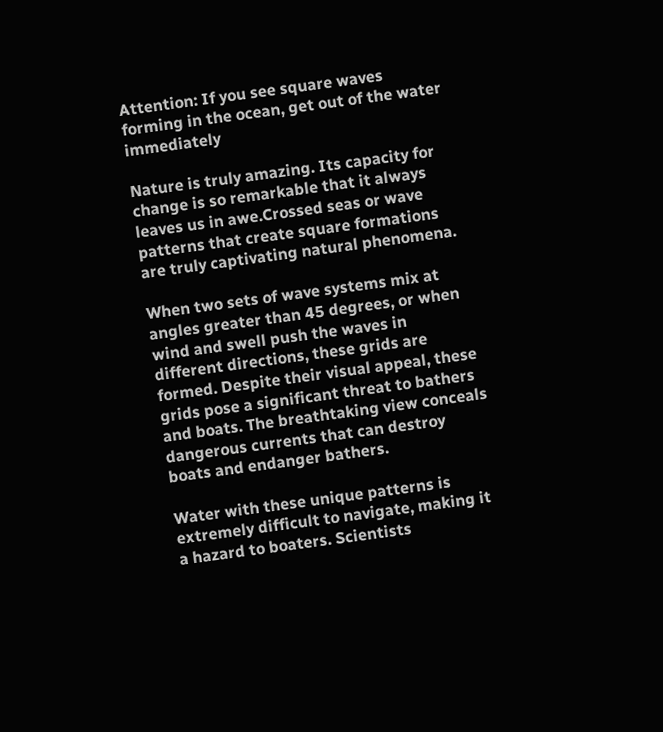Attention: If you see square waves forming in the ocean, get out of the water immediately

Nature is truly amazing. Its capacity for change is so remarkable that it always leaves us in awe.Crossed seas or wave patterns that create square formations are truly captivating natural phenomena.

When two sets of wave systems mix at angles greater than 45 degrees, or when wind and swell push the waves in different directions, these grids are formed. Despite their visual appeal, these grids pose a significant threat to bathers and boats. The breathtaking view conceals dangerous currents that can destroy boats and endanger bathers.

Water with these unique patterns is extremely difficult to navigate, making it a hazard to boaters. Scientists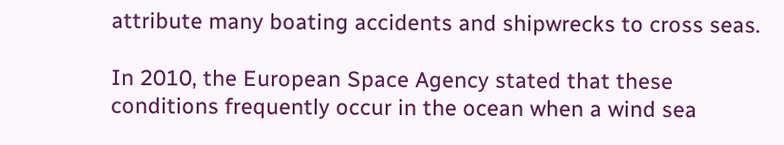attribute many boating accidents and shipwrecks to cross seas.

In 2010, the European Space Agency stated that these conditions frequently occur in the ocean when a wind sea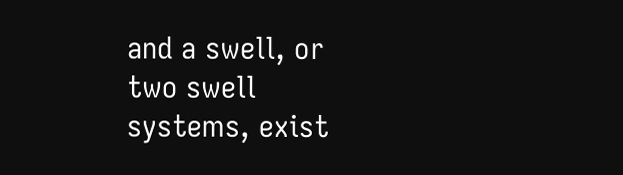and a swell, or two swell systems, exist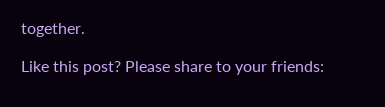together.

Like this post? Please share to your friends: